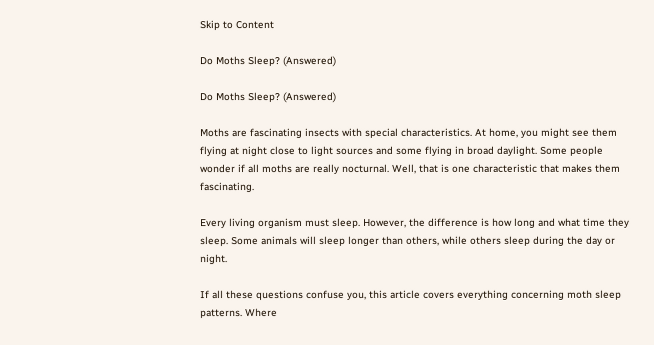Skip to Content

Do Moths Sleep? (Answered)

Do Moths Sleep? (Answered)

Moths are fascinating insects with special characteristics. At home, you might see them flying at night close to light sources and some flying in broad daylight. Some people wonder if all moths are really nocturnal. Well, that is one characteristic that makes them fascinating.

Every living organism must sleep. However, the difference is how long and what time they sleep. Some animals will sleep longer than others, while others sleep during the day or night.

If all these questions confuse you, this article covers everything concerning moth sleep patterns. Where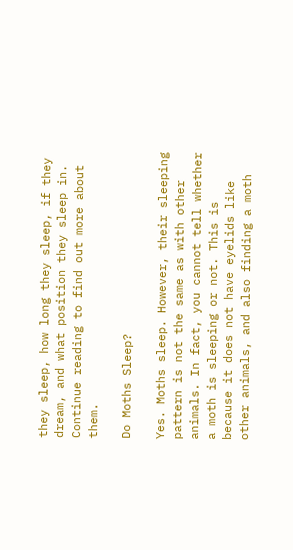they sleep, how long they sleep, if they dream, and what position they sleep in. Continue reading to find out more about them.

Do Moths Sleep?

Yes. Moths sleep. However, their sleeping pattern is not the same as with other animals. In fact, you cannot tell whether a moth is sleeping or not. This is because it does not have eyelids like other animals, and also finding a moth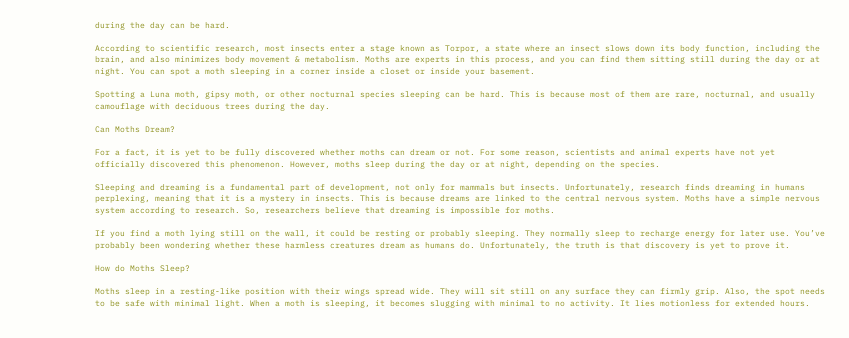during the day can be hard.

According to scientific research, most insects enter a stage known as Torpor, a state where an insect slows down its body function, including the brain, and also minimizes body movement & metabolism. Moths are experts in this process, and you can find them sitting still during the day or at night. You can spot a moth sleeping in a corner inside a closet or inside your basement.

Spotting a Luna moth, gipsy moth, or other nocturnal species sleeping can be hard. This is because most of them are rare, nocturnal, and usually camouflage with deciduous trees during the day.

Can Moths Dream?

For a fact, it is yet to be fully discovered whether moths can dream or not. For some reason, scientists and animal experts have not yet officially discovered this phenomenon. However, moths sleep during the day or at night, depending on the species.

Sleeping and dreaming is a fundamental part of development, not only for mammals but insects. Unfortunately, research finds dreaming in humans perplexing, meaning that it is a mystery in insects. This is because dreams are linked to the central nervous system. Moths have a simple nervous system according to research. So, researchers believe that dreaming is impossible for moths.

If you find a moth lying still on the wall, it could be resting or probably sleeping. They normally sleep to recharge energy for later use. You’ve probably been wondering whether these harmless creatures dream as humans do. Unfortunately, the truth is that discovery is yet to prove it.

How do Moths Sleep?

Moths sleep in a resting-like position with their wings spread wide. They will sit still on any surface they can firmly grip. Also, the spot needs to be safe with minimal light. When a moth is sleeping, it becomes slugging with minimal to no activity. It lies motionless for extended hours.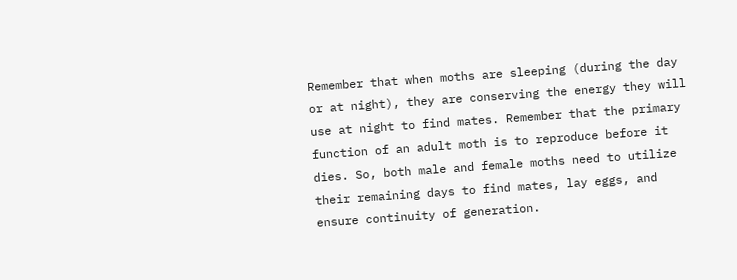Remember that when moths are sleeping (during the day or at night), they are conserving the energy they will use at night to find mates. Remember that the primary function of an adult moth is to reproduce before it dies. So, both male and female moths need to utilize their remaining days to find mates, lay eggs, and ensure continuity of generation.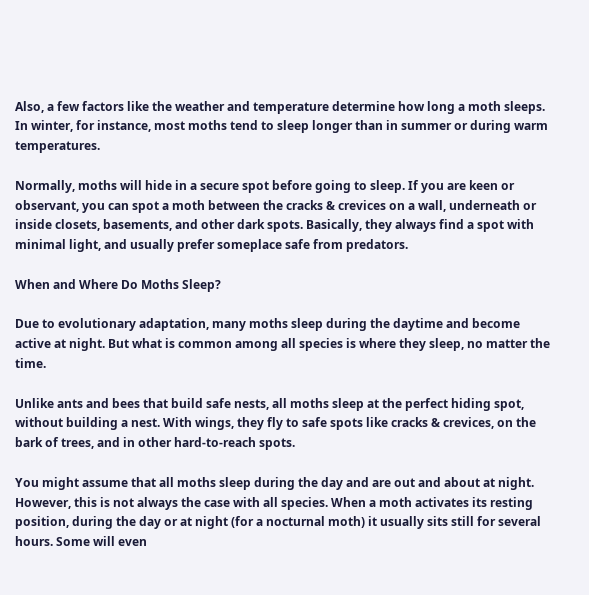Also, a few factors like the weather and temperature determine how long a moth sleeps. In winter, for instance, most moths tend to sleep longer than in summer or during warm temperatures.

Normally, moths will hide in a secure spot before going to sleep. If you are keen or observant, you can spot a moth between the cracks & crevices on a wall, underneath or inside closets, basements, and other dark spots. Basically, they always find a spot with minimal light, and usually prefer someplace safe from predators.

When and Where Do Moths Sleep?

Due to evolutionary adaptation, many moths sleep during the daytime and become active at night. But what is common among all species is where they sleep, no matter the time.

Unlike ants and bees that build safe nests, all moths sleep at the perfect hiding spot, without building a nest. With wings, they fly to safe spots like cracks & crevices, on the bark of trees, and in other hard-to-reach spots.

You might assume that all moths sleep during the day and are out and about at night. However, this is not always the case with all species. When a moth activates its resting position, during the day or at night (for a nocturnal moth) it usually sits still for several hours. Some will even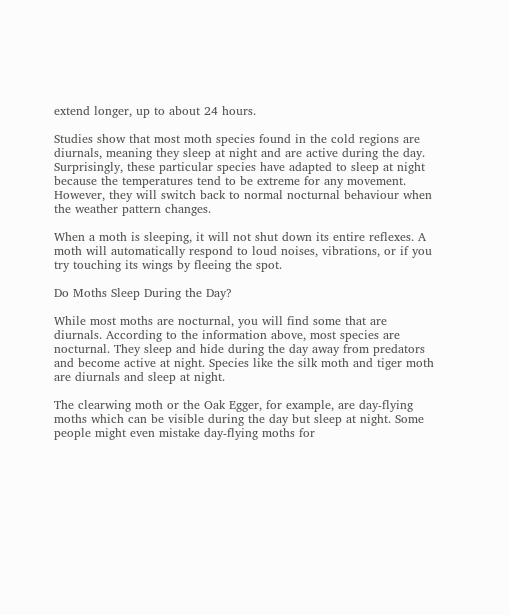extend longer, up to about 24 hours.

Studies show that most moth species found in the cold regions are diurnals, meaning they sleep at night and are active during the day. Surprisingly, these particular species have adapted to sleep at night because the temperatures tend to be extreme for any movement. However, they will switch back to normal nocturnal behaviour when the weather pattern changes.

When a moth is sleeping, it will not shut down its entire reflexes. A moth will automatically respond to loud noises, vibrations, or if you try touching its wings by fleeing the spot.

Do Moths Sleep During the Day?

While most moths are nocturnal, you will find some that are diurnals. According to the information above, most species are nocturnal. They sleep and hide during the day away from predators and become active at night. Species like the silk moth and tiger moth are diurnals and sleep at night.

The clearwing moth or the Oak Egger, for example, are day-flying moths which can be visible during the day but sleep at night. Some people might even mistake day-flying moths for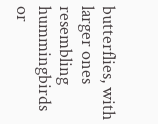butterflies, with larger ones resembling hummingbirds or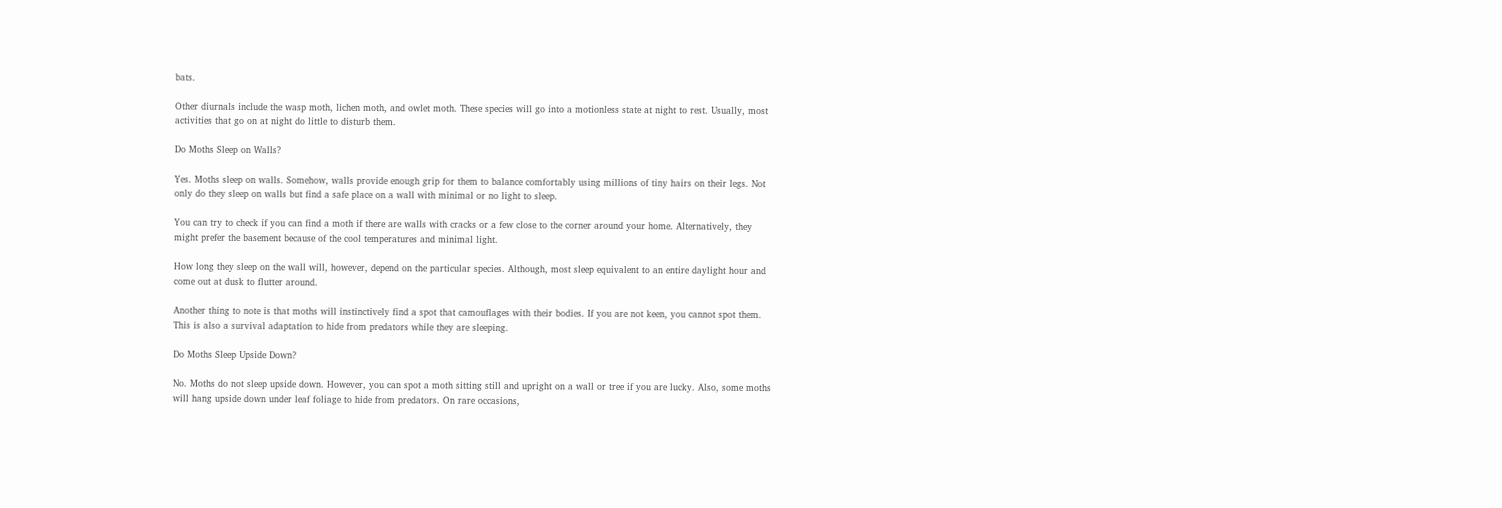bats.

Other diurnals include the wasp moth, lichen moth, and owlet moth. These species will go into a motionless state at night to rest. Usually, most activities that go on at night do little to disturb them.

Do Moths Sleep on Walls?

Yes. Moths sleep on walls. Somehow, walls provide enough grip for them to balance comfortably using millions of tiny hairs on their legs. Not only do they sleep on walls but find a safe place on a wall with minimal or no light to sleep.

You can try to check if you can find a moth if there are walls with cracks or a few close to the corner around your home. Alternatively, they might prefer the basement because of the cool temperatures and minimal light.

How long they sleep on the wall will, however, depend on the particular species. Although, most sleep equivalent to an entire daylight hour and come out at dusk to flutter around.

Another thing to note is that moths will instinctively find a spot that camouflages with their bodies. If you are not keen, you cannot spot them. This is also a survival adaptation to hide from predators while they are sleeping.

Do Moths Sleep Upside Down?

No. Moths do not sleep upside down. However, you can spot a moth sitting still and upright on a wall or tree if you are lucky. Also, some moths will hang upside down under leaf foliage to hide from predators. On rare occasions,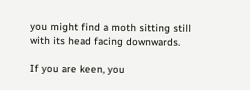you might find a moth sitting still with its head facing downwards.

If you are keen, you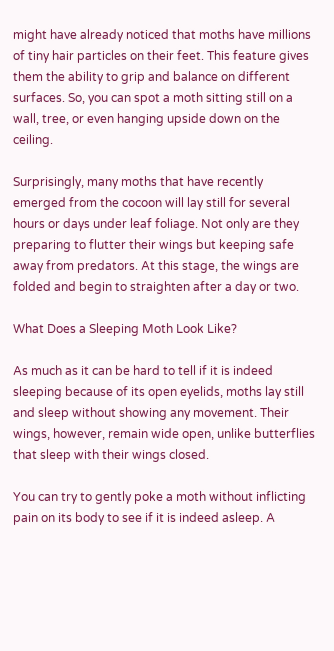might have already noticed that moths have millions of tiny hair particles on their feet. This feature gives them the ability to grip and balance on different surfaces. So, you can spot a moth sitting still on a wall, tree, or even hanging upside down on the ceiling.

Surprisingly, many moths that have recently emerged from the cocoon will lay still for several hours or days under leaf foliage. Not only are they preparing to flutter their wings but keeping safe away from predators. At this stage, the wings are folded and begin to straighten after a day or two.

What Does a Sleeping Moth Look Like?

As much as it can be hard to tell if it is indeed sleeping because of its open eyelids, moths lay still and sleep without showing any movement. Their wings, however, remain wide open, unlike butterflies that sleep with their wings closed.

You can try to gently poke a moth without inflicting pain on its body to see if it is indeed asleep. A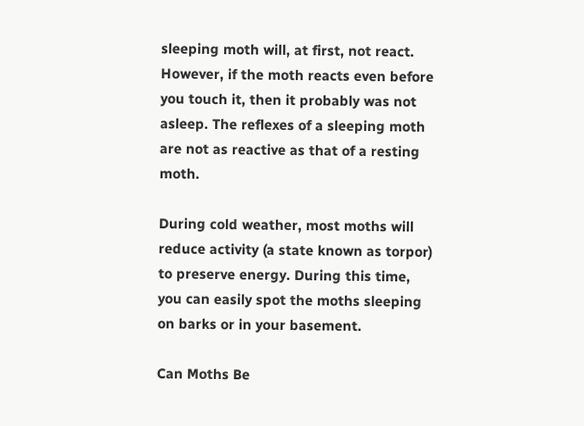sleeping moth will, at first, not react. However, if the moth reacts even before you touch it, then it probably was not asleep. The reflexes of a sleeping moth are not as reactive as that of a resting moth.

During cold weather, most moths will reduce activity (a state known as torpor) to preserve energy. During this time, you can easily spot the moths sleeping on barks or in your basement.

Can Moths Be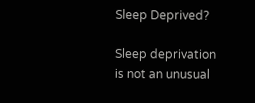Sleep Deprived?

Sleep deprivation is not an unusual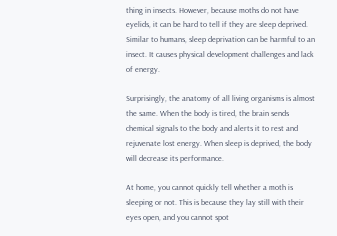thing in insects. However, because moths do not have eyelids, it can be hard to tell if they are sleep deprived. Similar to humans, sleep deprivation can be harmful to an insect. It causes physical development challenges and lack of energy.

Surprisingly, the anatomy of all living organisms is almost the same. When the body is tired, the brain sends chemical signals to the body and alerts it to rest and rejuvenate lost energy. When sleep is deprived, the body will decrease its performance.

At home, you cannot quickly tell whether a moth is sleeping or not. This is because they lay still with their eyes open, and you cannot spot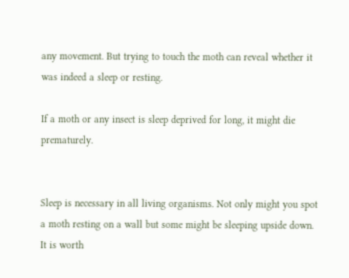any movement. But trying to touch the moth can reveal whether it was indeed a sleep or resting.

If a moth or any insect is sleep deprived for long, it might die prematurely.


Sleep is necessary in all living organisms. Not only might you spot a moth resting on a wall but some might be sleeping upside down. It is worth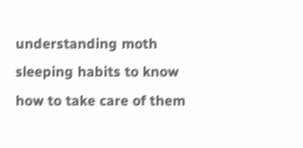understanding moth sleeping habits to know how to take care of them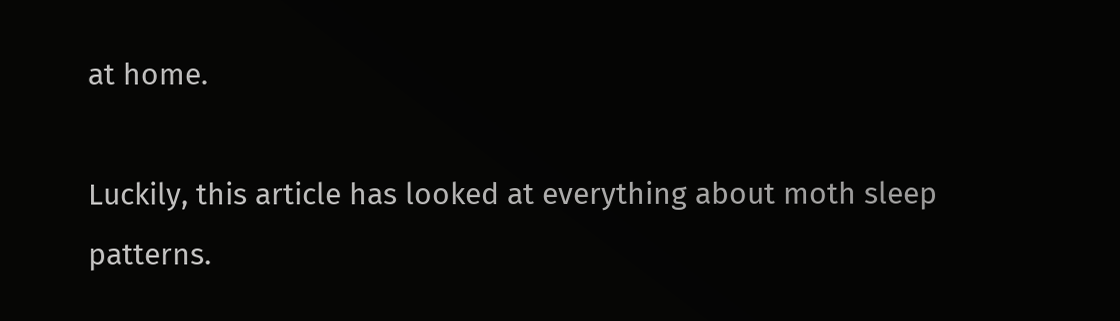at home.

Luckily, this article has looked at everything about moth sleep patterns.